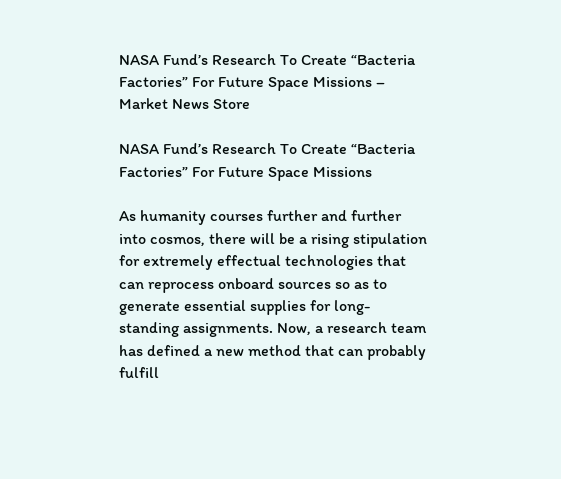NASA Fund’s Research To Create “Bacteria Factories” For Future Space Missions – Market News Store

NASA Fund’s Research To Create “Bacteria Factories” For Future Space Missions

As humanity courses further and further into cosmos, there will be a rising stipulation for extremely effectual technologies that can reprocess onboard sources so as to generate essential supplies for long-standing assignments. Now, a research team has defined a new method that can probably fulfill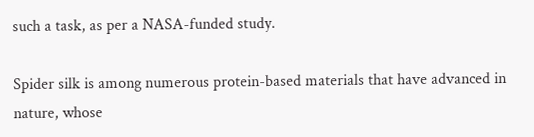such a task, as per a NASA-funded study.

Spider silk is among numerous protein-based materials that have advanced in nature, whose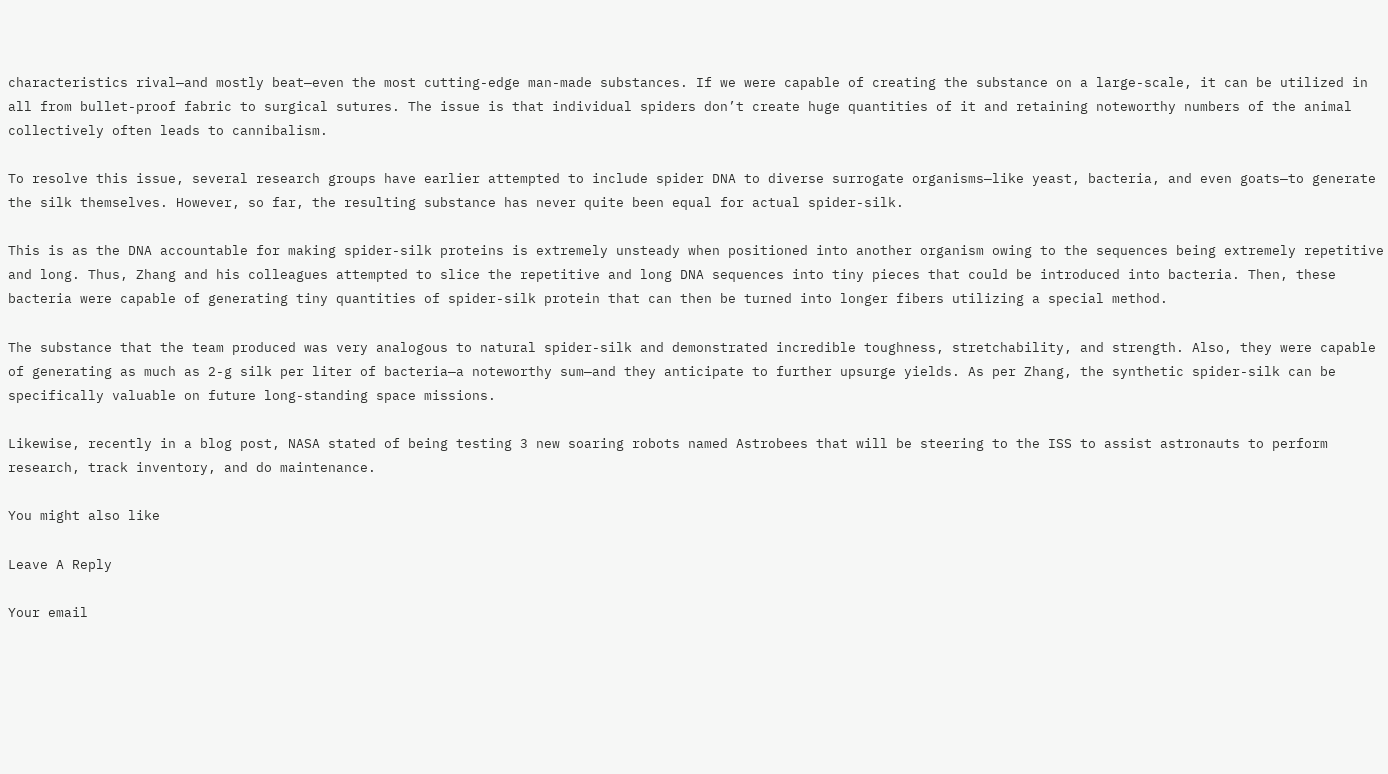characteristics rival—and mostly beat—even the most cutting-edge man-made substances. If we were capable of creating the substance on a large-scale, it can be utilized in all from bullet-proof fabric to surgical sutures. The issue is that individual spiders don’t create huge quantities of it and retaining noteworthy numbers of the animal collectively often leads to cannibalism.

To resolve this issue, several research groups have earlier attempted to include spider DNA to diverse surrogate organisms—like yeast, bacteria, and even goats—to generate the silk themselves. However, so far, the resulting substance has never quite been equal for actual spider-silk.

This is as the DNA accountable for making spider-silk proteins is extremely unsteady when positioned into another organism owing to the sequences being extremely repetitive and long. Thus, Zhang and his colleagues attempted to slice the repetitive and long DNA sequences into tiny pieces that could be introduced into bacteria. Then, these bacteria were capable of generating tiny quantities of spider-silk protein that can then be turned into longer fibers utilizing a special method.

The substance that the team produced was very analogous to natural spider-silk and demonstrated incredible toughness, stretchability, and strength. Also, they were capable of generating as much as 2-g silk per liter of bacteria—a noteworthy sum—and they anticipate to further upsurge yields. As per Zhang, the synthetic spider-silk can be specifically valuable on future long-standing space missions.

Likewise, recently in a blog post, NASA stated of being testing 3 new soaring robots named Astrobees that will be steering to the ISS to assist astronauts to perform research, track inventory, and do maintenance.

You might also like

Leave A Reply

Your email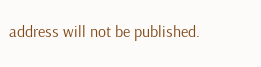address will not be published.